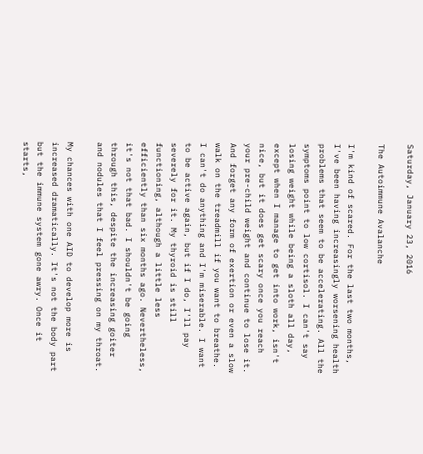Saturday, January 23, 2016

The Autoimmune Avalanche

I'm kind of scared. For the last two months, I've been having increasingly worsening health problems that seem to be accelerating. All the symptoms point to low cortisol. I can't say losing weight while being a sloth all day, except when I manage to get into work, isn't nice, but it does get scary once you reach your pre-child weight and continue to lose it. And forget any form of exertion or even a slow walk on the treadmill if you want to breathe. I can't do anything and I'm miserable. I want to be active again, but if I do, I'll pay severely for it. My thyroid is still functioning, although a little less efficiently than six months ago. Nevertheless, it's not that bad. I shouldn't be going through this, despite the increasing goiter and nodules that I feel pressing on my throat.

My chances with one AID to develop more is increased dramatically. It's not the body part but the immune system gone awry. Once it starts,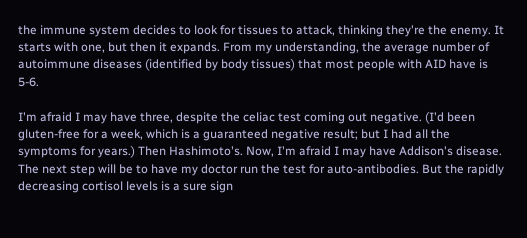the immune system decides to look for tissues to attack, thinking they're the enemy. It starts with one, but then it expands. From my understanding, the average number of autoimmune diseases (identified by body tissues) that most people with AID have is 5-6.

I'm afraid I may have three, despite the celiac test coming out negative. (I'd been gluten-free for a week, which is a guaranteed negative result; but I had all the symptoms for years.) Then Hashimoto's. Now, I'm afraid I may have Addison's disease. The next step will be to have my doctor run the test for auto-antibodies. But the rapidly decreasing cortisol levels is a sure sign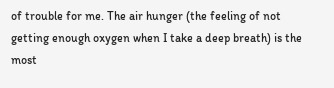of trouble for me. The air hunger (the feeling of not getting enough oxygen when I take a deep breath) is the most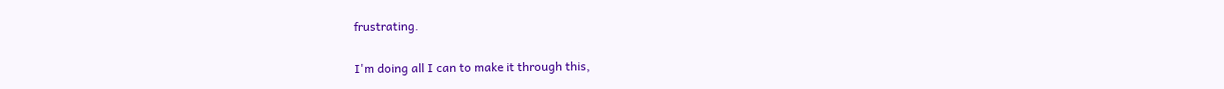frustrating.

I'm doing all I can to make it through this,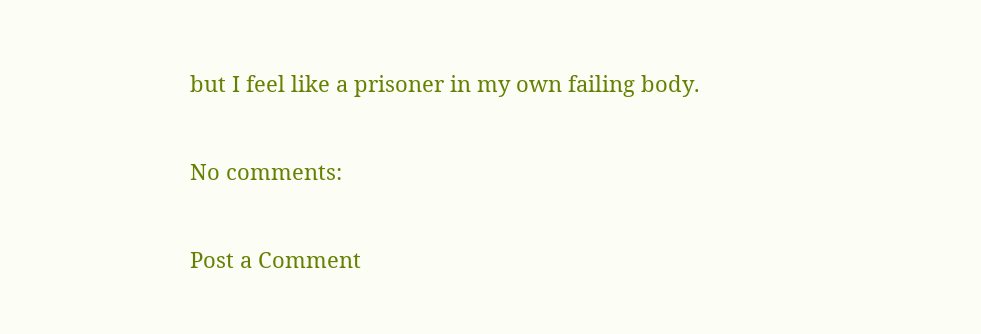but I feel like a prisoner in my own failing body.

No comments:

Post a Comment